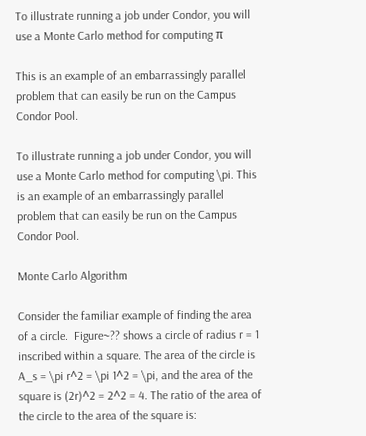To illustrate running a job under Condor, you will use a Monte Carlo method for computing π

This is an example of an embarrassingly parallel problem that can easily be run on the Campus Condor Pool.

To illustrate running a job under Condor, you will use a Monte Carlo method for computing \pi. This is an example of an embarrassingly parallel problem that can easily be run on the Campus Condor Pool.

Monte Carlo Algorithm

Consider the familiar example of finding the area of a circle.  Figure~?? shows a circle of radius r = 1 inscribed within a square. The area of the circle is A_s = \pi r^2 = \pi 1^2 = \pi, and the area of the square is (2r)^2 = 2^2 = 4. The ratio of the area of the circle to the area of the square is: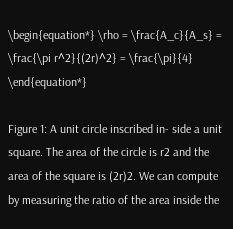\begin{equation*} \rho = \frac{A_c}{A_s} = \frac{\pi r^2}{(2r)^2} = \frac{\pi}{4} \end{equation*}

Figure 1: A unit circle inscribed in- side a unit square. The area of the circle is r2 and the area of the square is (2r)2. We can compute  by measuring the ratio of the area inside the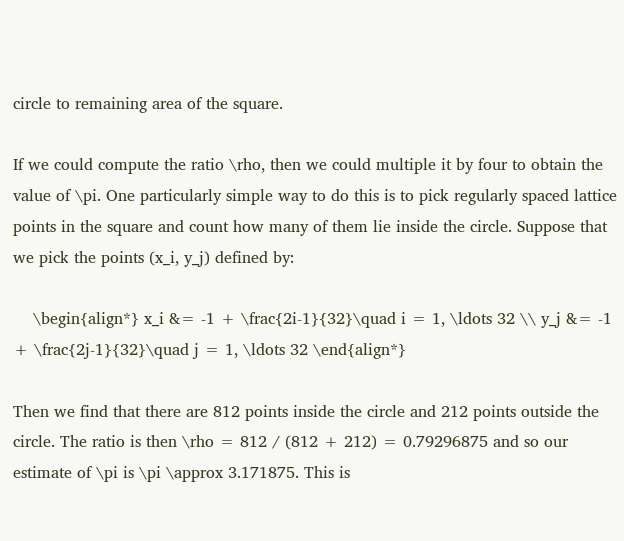circle to remaining area of the square.

If we could compute the ratio \rho, then we could multiple it by four to obtain the value of \pi. One particularly simple way to do this is to pick regularly spaced lattice points in the square and count how many of them lie inside the circle. Suppose that we pick the points (x_i, y_j) defined by:

    \begin{align*} x_i &= -1 + \frac{2i-1}{32}\quad i = 1, \ldots 32 \\ y_j &= -1 + \frac{2j-1}{32}\quad j = 1, \ldots 32 \end{align*}

Then we find that there are 812 points inside the circle and 212 points outside the circle. The ratio is then \rho = 812 / (812 + 212) = 0.79296875 and so our estimate of \pi is \pi \approx 3.171875. This is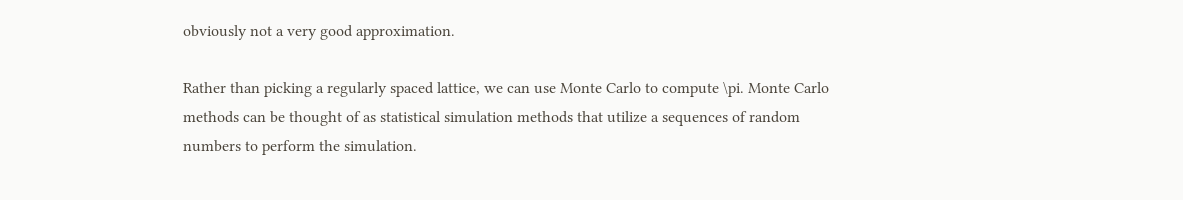obviously not a very good approximation.

Rather than picking a regularly spaced lattice, we can use Monte Carlo to compute \pi. Monte Carlo methods can be thought of as statistical simulation methods that utilize a sequences of random numbers to perform the simulation.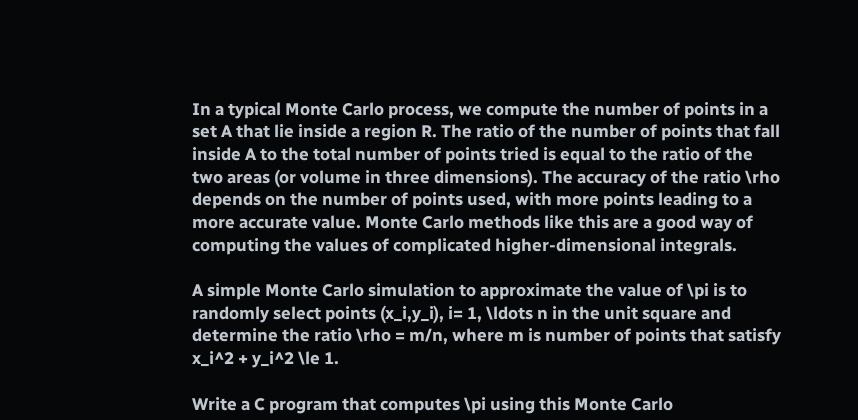In a typical Monte Carlo process, we compute the number of points in a set A that lie inside a region R. The ratio of the number of points that fall inside A to the total number of points tried is equal to the ratio of the two areas (or volume in three dimensions). The accuracy of the ratio \rho depends on the number of points used, with more points leading to a more accurate value. Monte Carlo methods like this are a good way of computing the values of complicated higher-dimensional integrals.

A simple Monte Carlo simulation to approximate the value of \pi is to randomly select points (x_i,y_i), i= 1, \ldots n in the unit square and determine the ratio \rho = m/n, where m is number of points that satisfy x_i^2 + y_i^2 \le 1.

Write a C program that computes \pi using this Monte Carlo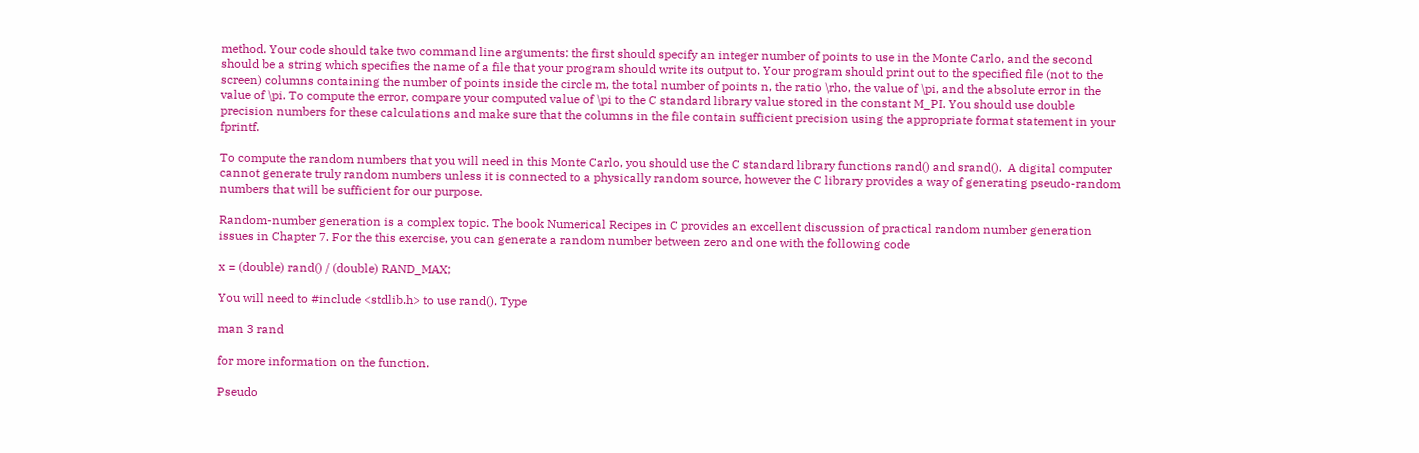method. Your code should take two command line arguments: the first should specify an integer number of points to use in the Monte Carlo, and the second should be a string which specifies the name of a file that your program should write its output to. Your program should print out to the specified file (not to the screen) columns containing the number of points inside the circle m, the total number of points n, the ratio \rho, the value of \pi, and the absolute error in the value of \pi. To compute the error, compare your computed value of \pi to the C standard library value stored in the constant M_PI. You should use double precision numbers for these calculations and make sure that the columns in the file contain sufficient precision using the appropriate format statement in your fprintf.

To compute the random numbers that you will need in this Monte Carlo, you should use the C standard library functions rand() and srand().  A digital computer cannot generate truly random numbers unless it is connected to a physically random source, however the C library provides a way of generating pseudo-random numbers that will be sufficient for our purpose.

Random-number generation is a complex topic. The book Numerical Recipes in C provides an excellent discussion of practical random number generation issues in Chapter 7. For the this exercise, you can generate a random number between zero and one with the following code

x = (double) rand() / (double) RAND_MAX;

You will need to #include <stdlib.h> to use rand(). Type

man 3 rand

for more information on the function.

Pseudo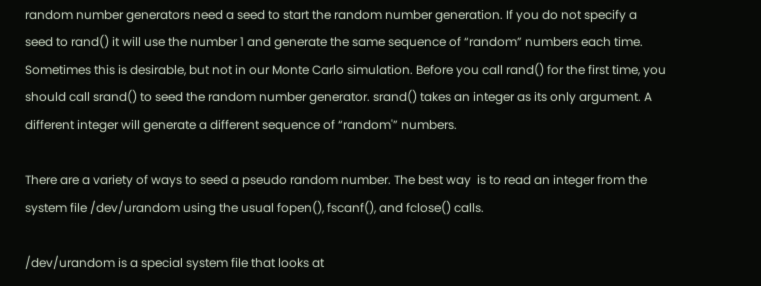random number generators need a seed to start the random number generation. If you do not specify a seed to rand() it will use the number 1 and generate the same sequence of “random” numbers each time.  Sometimes this is desirable, but not in our Monte Carlo simulation. Before you call rand() for the first time, you should call srand() to seed the random number generator. srand() takes an integer as its only argument. A different integer will generate a different sequence of “random'” numbers.

There are a variety of ways to seed a pseudo random number. The best way  is to read an integer from the system file /dev/urandom using the usual fopen(), fscanf(), and fclose() calls.

/dev/urandom is a special system file that looks at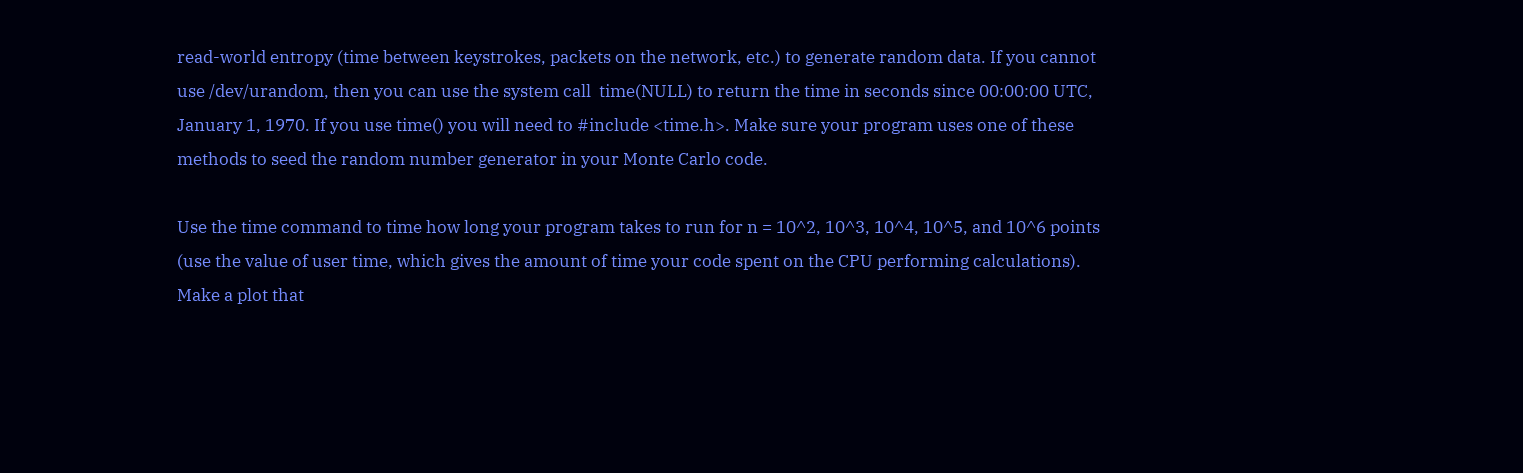read-world entropy (time between keystrokes, packets on the network, etc.) to generate random data. If you cannot use /dev/urandom, then you can use the system call  time(NULL) to return the time in seconds since 00:00:00 UTC, January 1, 1970. If you use time() you will need to #include <time.h>. Make sure your program uses one of these methods to seed the random number generator in your Monte Carlo code.

Use the time command to time how long your program takes to run for n = 10^2, 10^3, 10^4, 10^5, and 10^6 points (use the value of user time, which gives the amount of time your code spent on the CPU performing calculations).  Make a plot that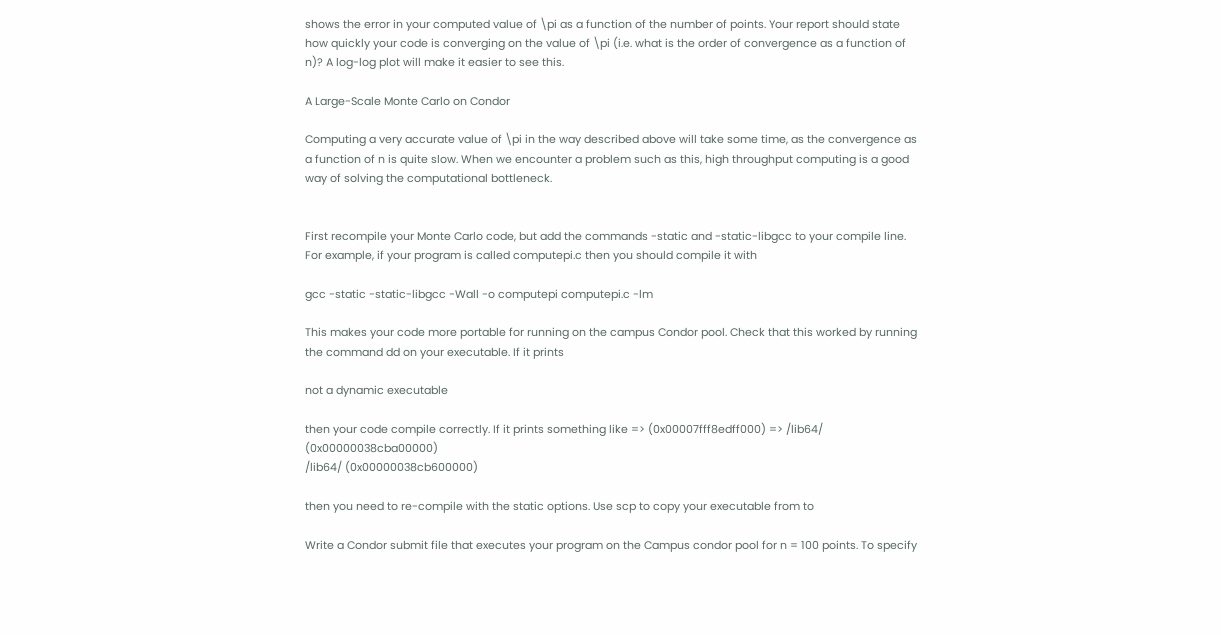shows the error in your computed value of \pi as a function of the number of points. Your report should state how quickly your code is converging on the value of \pi (i.e. what is the order of convergence as a function of n)? A log-log plot will make it easier to see this.

A Large-Scale Monte Carlo on Condor

Computing a very accurate value of \pi in the way described above will take some time, as the convergence as a function of n is quite slow. When we encounter a problem such as this, high throughput computing is a good way of solving the computational bottleneck.


First recompile your Monte Carlo code, but add the commands -static and -static-libgcc to your compile line. For example, if your program is called computepi.c then you should compile it with

gcc -static -static-libgcc -Wall -o computepi computepi.c -lm

This makes your code more portable for running on the campus Condor pool. Check that this worked by running the command dd on your executable. If it prints

not a dynamic executable

then your code compile correctly. If it prints something like => (0x00007fff8edff000) => /lib64/ (0x00000038cba00000)
/lib64/ (0x00000038cb600000)

then you need to re-compile with the static options. Use scp to copy your executable from to

Write a Condor submit file that executes your program on the Campus condor pool for n = 100 points. To specify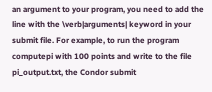an argument to your program, you need to add the line with the \verb|arguments| keyword in your submit file. For example, to run the program computepi with 100 points and write to the file pi_output.txt, the Condor submit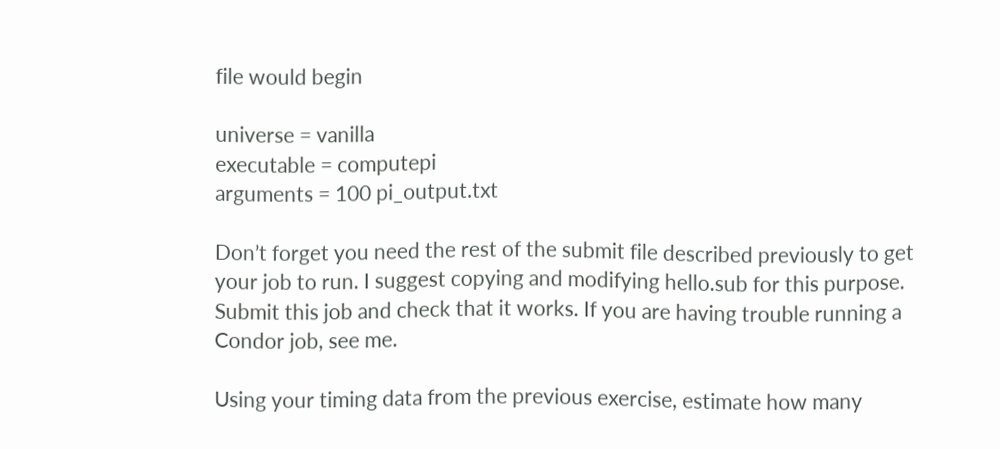file would begin

universe = vanilla
executable = computepi
arguments = 100 pi_output.txt

Don’t forget you need the rest of the submit file described previously to get your job to run. I suggest copying and modifying hello.sub for this purpose. Submit this job and check that it works. If you are having trouble running a Condor job, see me.

Using your timing data from the previous exercise, estimate how many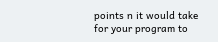points n it would take for your program to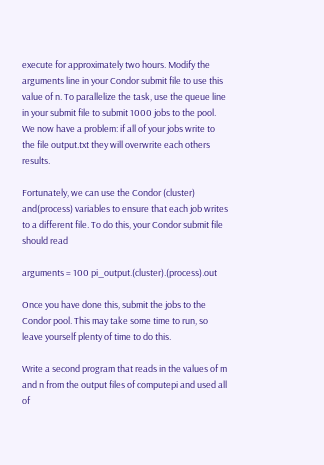execute for approximately two hours. Modify the arguments line in your Condor submit file to use this value of n. To parallelize the task, use the queue line in your submit file to submit 1000 jobs to the pool. We now have a problem: if all of your jobs write to the file output.txt they will overwrite each others results.

Fortunately, we can use the Condor (cluster) and(process) variables to ensure that each job writes to a different file. To do this, your Condor submit file should read

arguments = 100 pi_output.(cluster).(process).out

Once you have done this, submit the jobs to the Condor pool. This may take some time to run, so leave yourself plenty of time to do this.

Write a second program that reads in the values of m and n from the output files of computepi and used all of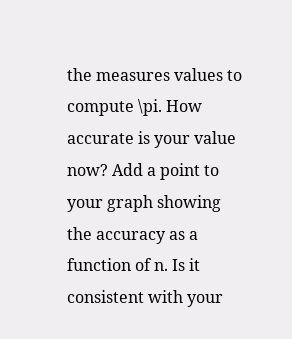the measures values to compute \pi. How accurate is your value now? Add a point to your graph showing the accuracy as a function of n. Is it consistent with your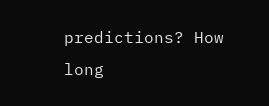predictions? How long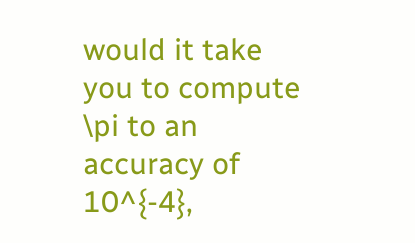would it take you to compute \pi to an accuracy of 10^{-4},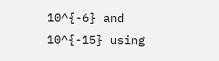10^{-6} and 10^{-15} using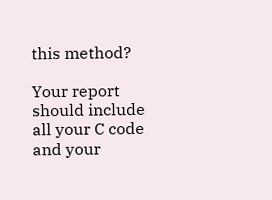this method?

Your report should include all your C code and your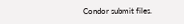Condor submit files.